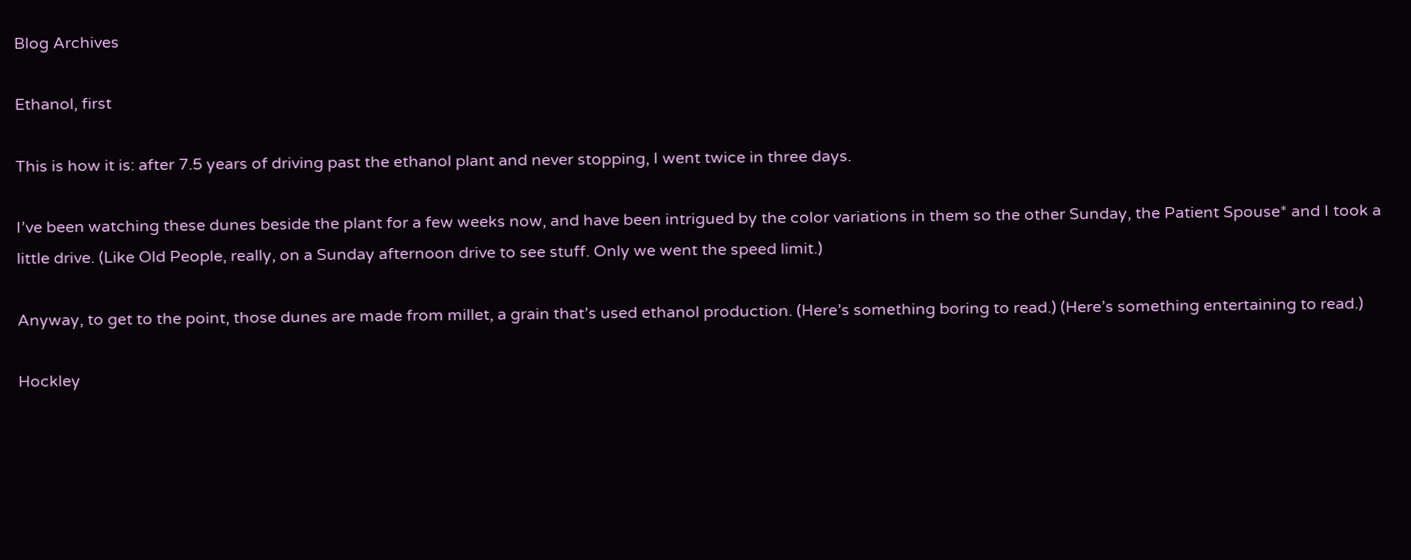Blog Archives

Ethanol, first

This is how it is: after 7.5 years of driving past the ethanol plant and never stopping, I went twice in three days.

I’ve been watching these dunes beside the plant for a few weeks now, and have been intrigued by the color variations in them so the other Sunday, the Patient Spouse* and I took a little drive. (Like Old People, really, on a Sunday afternoon drive to see stuff. Only we went the speed limit.)

Anyway, to get to the point, those dunes are made from millet, a grain that’s used ethanol production. (Here’s something boring to read.) (Here’s something entertaining to read.)

Hockley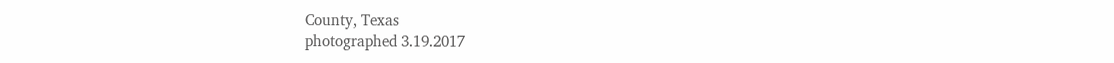County, Texas
photographed 3.19.2017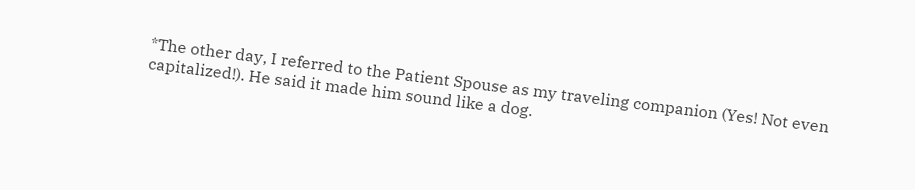*The other day, I referred to the Patient Spouse as my traveling companion (Yes! Not even capitalized!). He said it made him sound like a dog.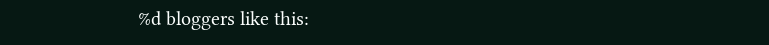%d bloggers like this: